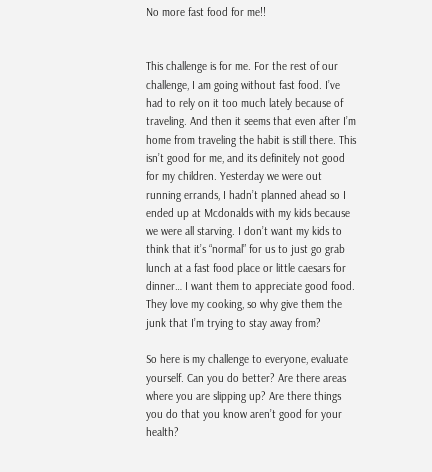No more fast food for me!!


This challenge is for me. For the rest of our challenge, I am going without fast food. I’ve had to rely on it too much lately because of traveling. And then it seems that even after I’m home from traveling the habit is still there. This isn’t good for me, and its definitely not good for my children. Yesterday we were out running errands, I hadn’t planned ahead so I ended up at Mcdonalds with my kids because we were all starving. I don’t want my kids to think that it’s “normal” for us to just go grab lunch at a fast food place or little caesars for dinner… I want them to appreciate good food. They love my cooking, so why give them the junk that I’m trying to stay away from?

So here is my challenge to everyone, evaluate yourself. Can you do better? Are there areas where you are slipping up? Are there things you do that you know aren’t good for your health?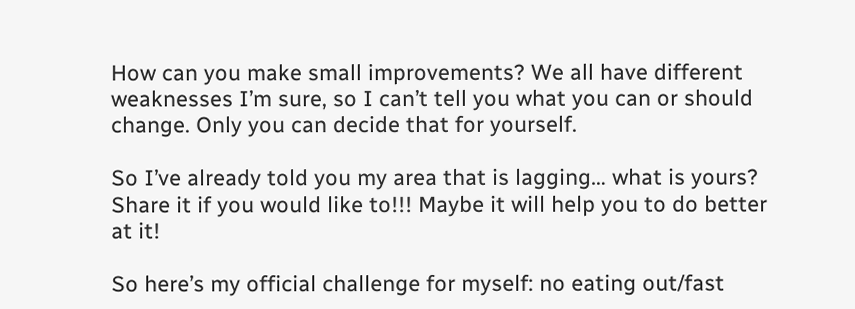How can you make small improvements? We all have different weaknesses I’m sure, so I can’t tell you what you can or should change. Only you can decide that for yourself.

So I’ve already told you my area that is lagging… what is yours? Share it if you would like to!!! Maybe it will help you to do better at it!

So here’s my official challenge for myself: no eating out/fast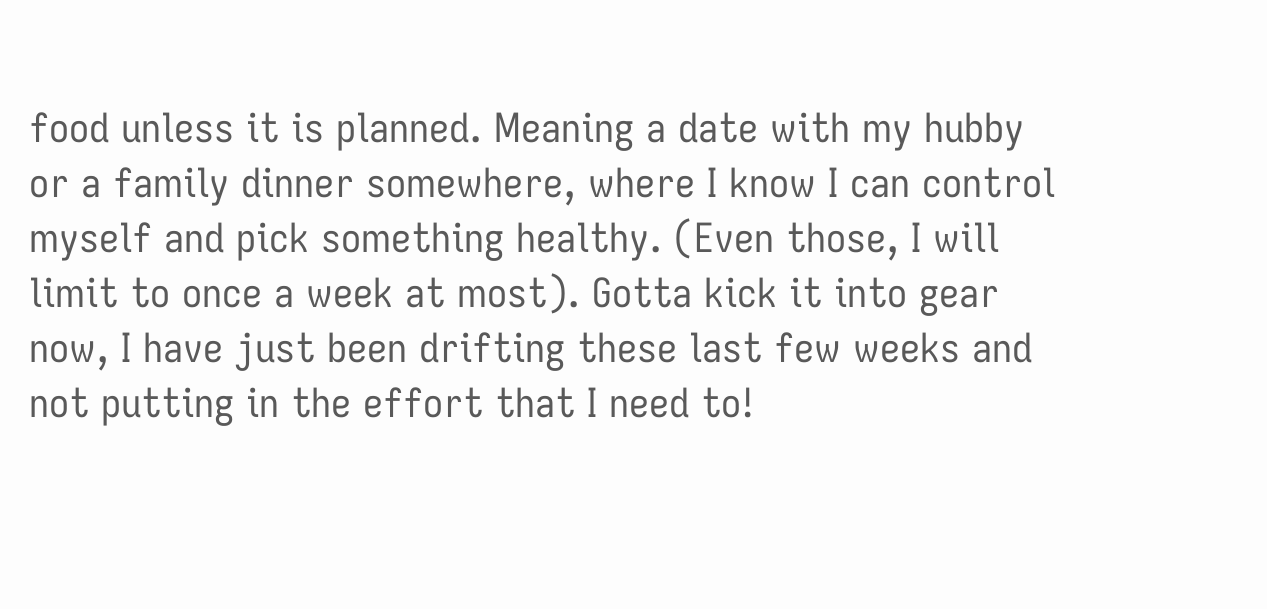food unless it is planned. Meaning a date with my hubby or a family dinner somewhere, where I know I can control myself and pick something healthy. (Even those, I will limit to once a week at most). Gotta kick it into gear now, I have just been drifting these last few weeks and not putting in the effort that I need to!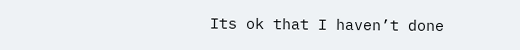Its ok that I haven’t done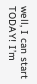well, I can start TODAY! I’m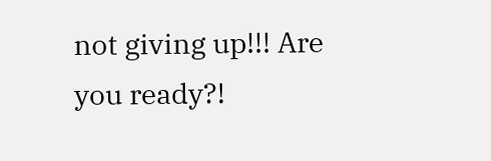not giving up!!! Are you ready?!